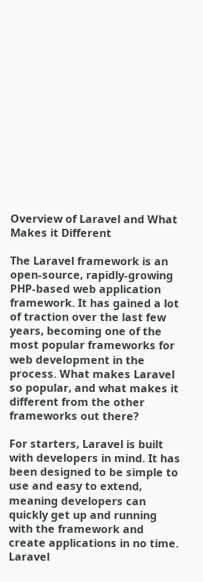Overview of Laravel and What Makes it Different

The Laravel framework is an open-source, rapidly-growing PHP-based web application framework. It has gained a lot of traction over the last few years, becoming one of the most popular frameworks for web development in the process. What makes Laravel so popular, and what makes it different from the other frameworks out there?

For starters, Laravel is built with developers in mind. It has been designed to be simple to use and easy to extend, meaning developers can quickly get up and running with the framework and create applications in no time. Laravel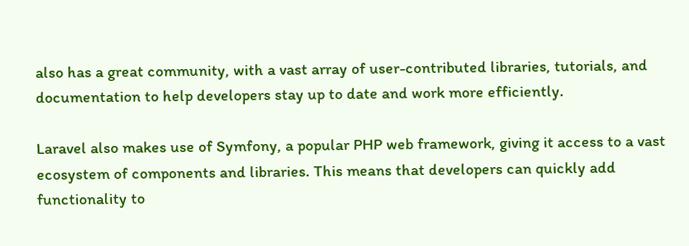also has a great community, with a vast array of user-contributed libraries, tutorials, and documentation to help developers stay up to date and work more efficiently.

Laravel also makes use of Symfony, a popular PHP web framework, giving it access to a vast ecosystem of components and libraries. This means that developers can quickly add functionality to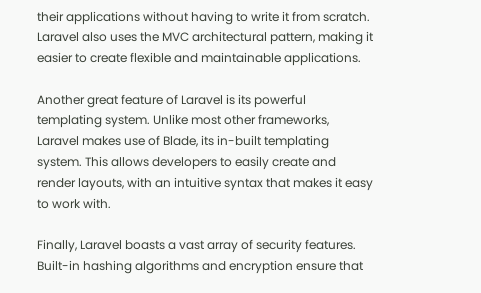their applications without having to write it from scratch. Laravel also uses the MVC architectural pattern, making it easier to create flexible and maintainable applications.

Another great feature of Laravel is its powerful templating system. Unlike most other frameworks, Laravel makes use of Blade, its in-built templating system. This allows developers to easily create and render layouts, with an intuitive syntax that makes it easy to work with.

Finally, Laravel boasts a vast array of security features. Built-in hashing algorithms and encryption ensure that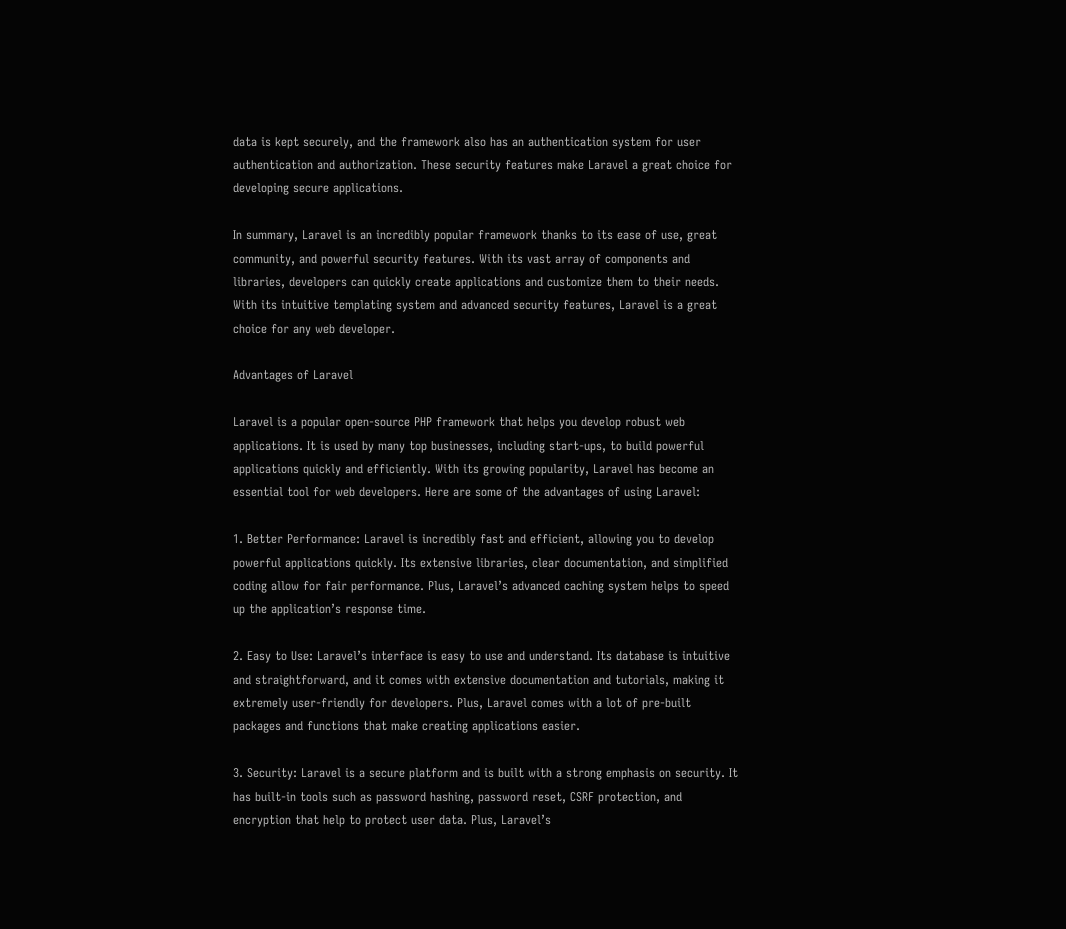data is kept securely, and the framework also has an authentication system for user authentication and authorization. These security features make Laravel a great choice for developing secure applications.

In summary, Laravel is an incredibly popular framework thanks to its ease of use, great community, and powerful security features. With its vast array of components and libraries, developers can quickly create applications and customize them to their needs. With its intuitive templating system and advanced security features, Laravel is a great choice for any web developer.

Advantages of Laravel

Laravel is a popular open-source PHP framework that helps you develop robust web applications. It is used by many top businesses, including start-ups, to build powerful applications quickly and efficiently. With its growing popularity, Laravel has become an essential tool for web developers. Here are some of the advantages of using Laravel:

1. Better Performance: Laravel is incredibly fast and efficient, allowing you to develop powerful applications quickly. Its extensive libraries, clear documentation, and simplified coding allow for fair performance. Plus, Laravel’s advanced caching system helps to speed up the application’s response time.

2. Easy to Use: Laravel’s interface is easy to use and understand. Its database is intuitive and straightforward, and it comes with extensive documentation and tutorials, making it extremely user-friendly for developers. Plus, Laravel comes with a lot of pre-built packages and functions that make creating applications easier.

3. Security: Laravel is a secure platform and is built with a strong emphasis on security. It has built-in tools such as password hashing, password reset, CSRF protection, and encryption that help to protect user data. Plus, Laravel’s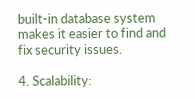built-in database system makes it easier to find and fix security issues.

4. Scalability: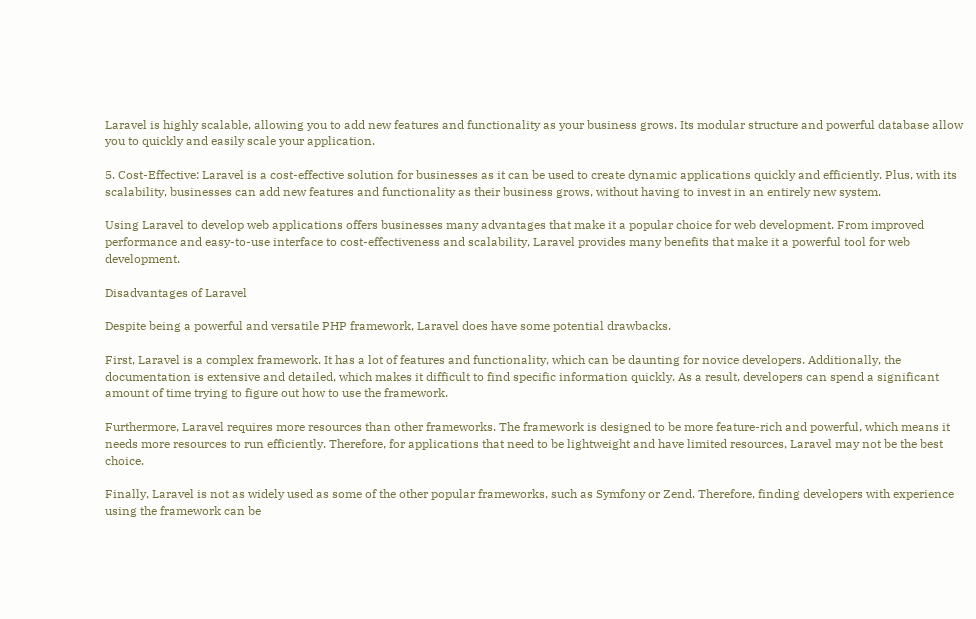Laravel is highly scalable, allowing you to add new features and functionality as your business grows. Its modular structure and powerful database allow you to quickly and easily scale your application.

5. Cost-Effective: Laravel is a cost-effective solution for businesses as it can be used to create dynamic applications quickly and efficiently. Plus, with its scalability, businesses can add new features and functionality as their business grows, without having to invest in an entirely new system.

Using Laravel to develop web applications offers businesses many advantages that make it a popular choice for web development. From improved performance and easy-to-use interface to cost-effectiveness and scalability, Laravel provides many benefits that make it a powerful tool for web development.

Disadvantages of Laravel

Despite being a powerful and versatile PHP framework, Laravel does have some potential drawbacks.

First, Laravel is a complex framework. It has a lot of features and functionality, which can be daunting for novice developers. Additionally, the documentation is extensive and detailed, which makes it difficult to find specific information quickly. As a result, developers can spend a significant amount of time trying to figure out how to use the framework.

Furthermore, Laravel requires more resources than other frameworks. The framework is designed to be more feature-rich and powerful, which means it needs more resources to run efficiently. Therefore, for applications that need to be lightweight and have limited resources, Laravel may not be the best choice.

Finally, Laravel is not as widely used as some of the other popular frameworks, such as Symfony or Zend. Therefore, finding developers with experience using the framework can be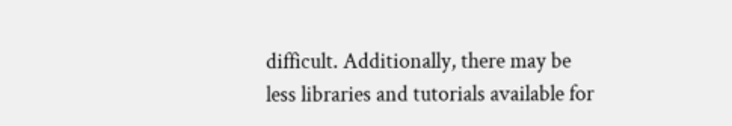difficult. Additionally, there may be less libraries and tutorials available for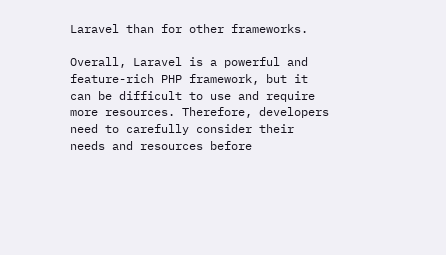Laravel than for other frameworks.

Overall, Laravel is a powerful and feature-rich PHP framework, but it can be difficult to use and require more resources. Therefore, developers need to carefully consider their needs and resources before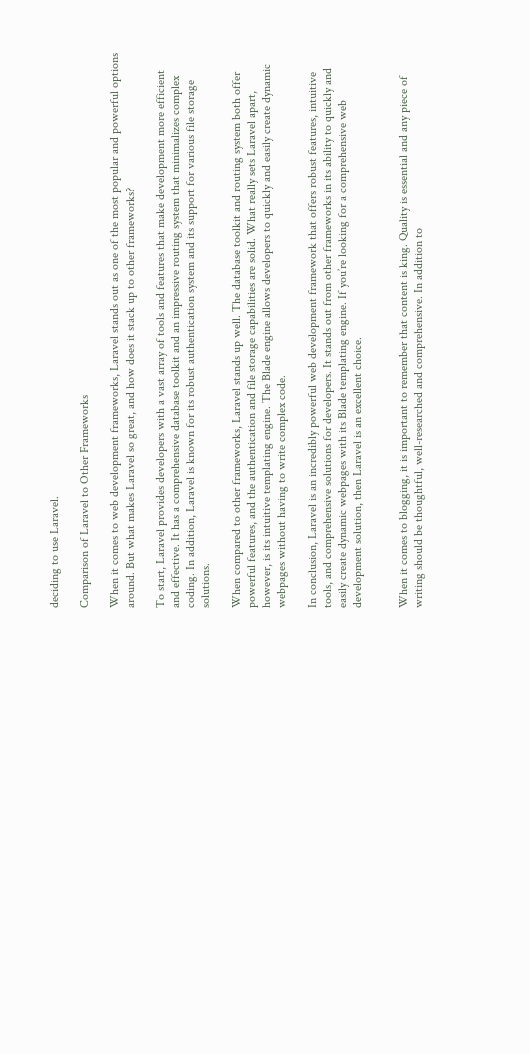deciding to use Laravel.

Comparison of Laravel to Other Frameworks

When it comes to web development frameworks, Laravel stands out as one of the most popular and powerful options around. But what makes Laravel so great, and how does it stack up to other frameworks?

To start, Laravel provides developers with a vast array of tools and features that make development more efficient and effective. It has a comprehensive database toolkit and an impressive routing system that minimalizes complex coding. In addition, Laravel is known for its robust authentication system and its support for various file storage solutions.

When compared to other frameworks, Laravel stands up well. The database toolkit and routing system both offer powerful features, and the authentication and file storage capabilities are solid. What really sets Laravel apart, however, is its intuitive templating engine. The Blade engine allows developers to quickly and easily create dynamic webpages without having to write complex code.

In conclusion, Laravel is an incredibly powerful web development framework that offers robust features, intuitive tools, and comprehensive solutions for developers. It stands out from other frameworks in its ability to quickly and easily create dynamic webpages with its Blade templating engine. If you’re looking for a comprehensive web development solution, then Laravel is an excellent choice.


When it comes to blogging, it is important to remember that content is king. Quality is essential and any piece of writing should be thoughtful, well-researched and comprehensive. In addition to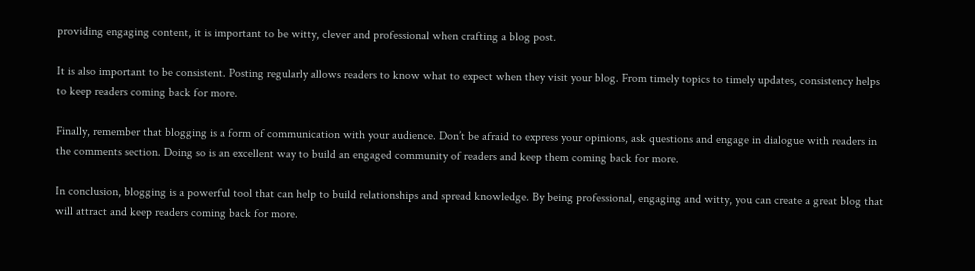providing engaging content, it is important to be witty, clever and professional when crafting a blog post.

It is also important to be consistent. Posting regularly allows readers to know what to expect when they visit your blog. From timely topics to timely updates, consistency helps to keep readers coming back for more.

Finally, remember that blogging is a form of communication with your audience. Don’t be afraid to express your opinions, ask questions and engage in dialogue with readers in the comments section. Doing so is an excellent way to build an engaged community of readers and keep them coming back for more.

In conclusion, blogging is a powerful tool that can help to build relationships and spread knowledge. By being professional, engaging and witty, you can create a great blog that will attract and keep readers coming back for more.